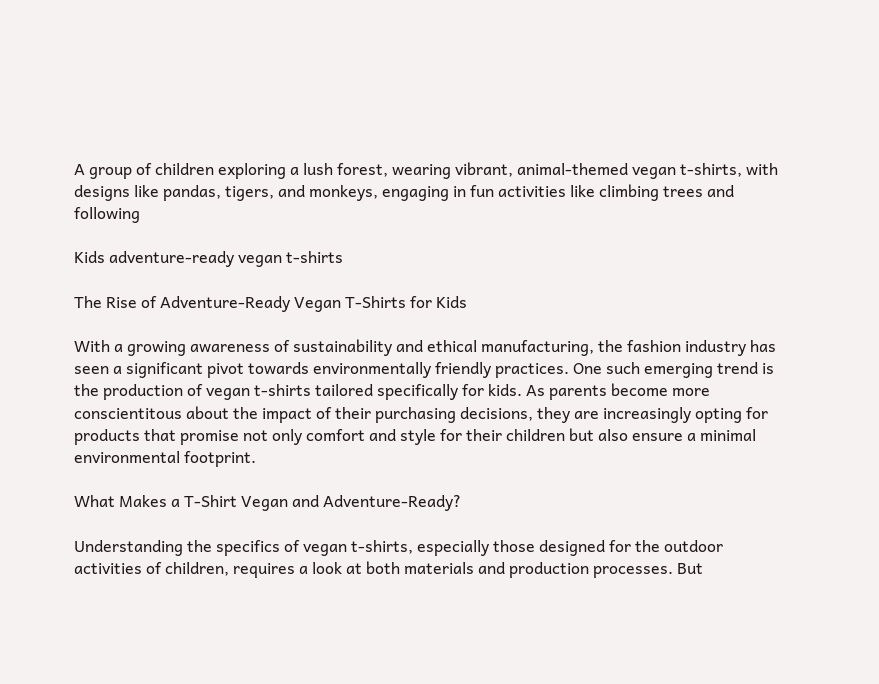A group of children exploring a lush forest, wearing vibrant, animal-themed vegan t-shirts, with designs like pandas, tigers, and monkeys, engaging in fun activities like climbing trees and following

Kids adventure-ready vegan t-shirts

The Rise of Adventure-Ready Vegan T-Shirts for Kids

With a growing awareness of sustainability and ethical manufacturing, the fashion industry has seen a significant pivot towards environmentally friendly practices. One such emerging trend is the production of vegan t-shirts tailored specifically for kids. As parents become more conscientitous about the impact of their purchasing decisions, they are increasingly opting for products that promise not only comfort and style for their children but also ensure a minimal environmental footprint.

What Makes a T-Shirt Vegan and Adventure-Ready?

Understanding the specifics of vegan t-shirts, especially those designed for the outdoor activities of children, requires a look at both materials and production processes. But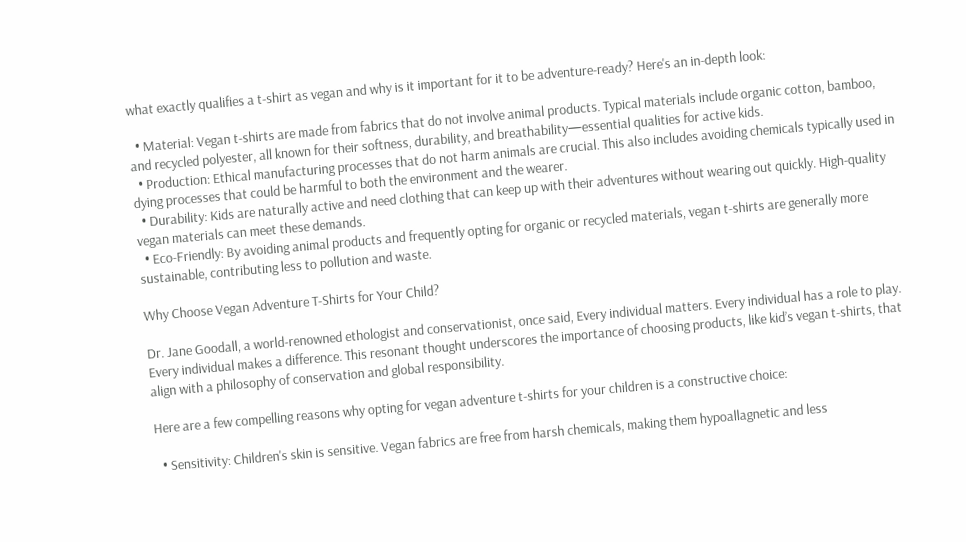what exactly qualifies a t-shirt as vegan and why is it important for it to be adventure-ready? Here's an in-depth look:

  • Material: Vegan t-shirts are made from fabrics that do not involve animal products. Typical materials include organic cotton, bamboo, and recycled polyester, all known for their softness, durability, and breathability—essential qualities for active kids.
  • Production: Ethical manufacturing processes that do not harm animals are crucial. This also includes avoiding chemicals typically used in dying processes that could be harmful to both the environment and the wearer.
  • Durability: Kids are naturally active and need clothing that can keep up with their adventures without wearing out quickly. High-quality vegan materials can meet these demands.
  • Eco-Friendly: By avoiding animal products and frequently opting for organic or recycled materials, vegan t-shirts are generally more sustainable, contributing less to pollution and waste.

Why Choose Vegan Adventure T-Shirts for Your Child?

Dr. Jane Goodall, a world-renowned ethologist and conservationist, once said, Every individual matters. Every individual has a role to play. Every individual makes a difference. This resonant thought underscores the importance of choosing products, like kid’s vegan t-shirts, that align with a philosophy of conservation and global responsibility.

Here are a few compelling reasons why opting for vegan adventure t-shirts for your children is a constructive choice:

  • Sensitivity: Children's skin is sensitive. Vegan fabrics are free from harsh chemicals, making them hypoallagnetic and less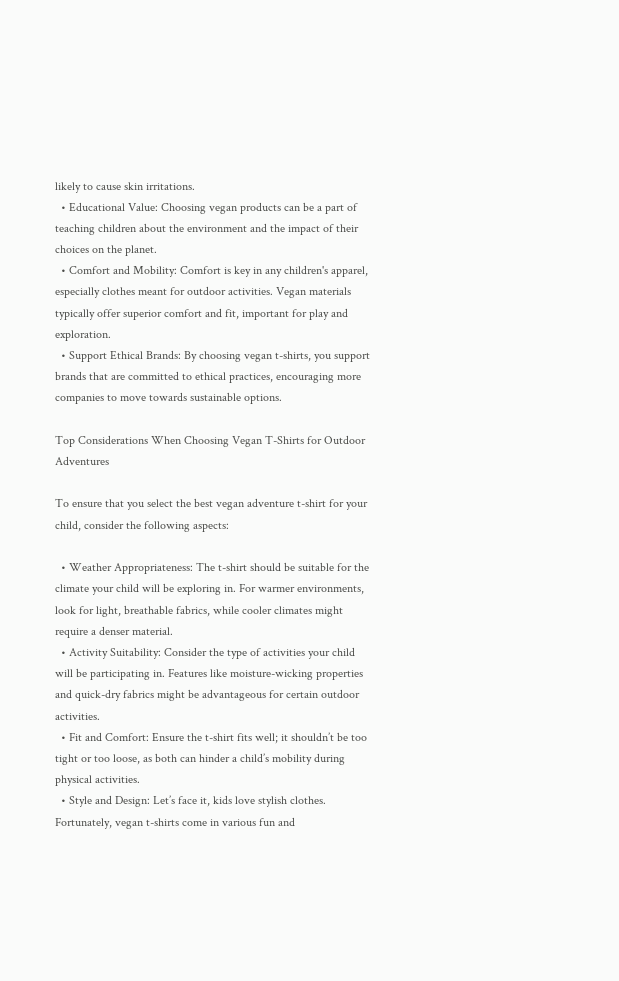likely to cause skin irritations.
  • Educational Value: Choosing vegan products can be a part of teaching children about the environment and the impact of their choices on the planet.
  • Comfort and Mobility: Comfort is key in any children's apparel, especially clothes meant for outdoor activities. Vegan materials typically offer superior comfort and fit, important for play and exploration.
  • Support Ethical Brands: By choosing vegan t-shirts, you support brands that are committed to ethical practices, encouraging more companies to move towards sustainable options.

Top Considerations When Choosing Vegan T-Shirts for Outdoor Adventures

To ensure that you select the best vegan adventure t-shirt for your child, consider the following aspects:

  • Weather Appropriateness: The t-shirt should be suitable for the climate your child will be exploring in. For warmer environments, look for light, breathable fabrics, while cooler climates might require a denser material.
  • Activity Suitability: Consider the type of activities your child will be participating in. Features like moisture-wicking properties and quick-dry fabrics might be advantageous for certain outdoor activities.
  • Fit and Comfort: Ensure the t-shirt fits well; it shouldn’t be too tight or too loose, as both can hinder a child’s mobility during physical activities.
  • Style and Design: Let’s face it, kids love stylish clothes. Fortunately, vegan t-shirts come in various fun and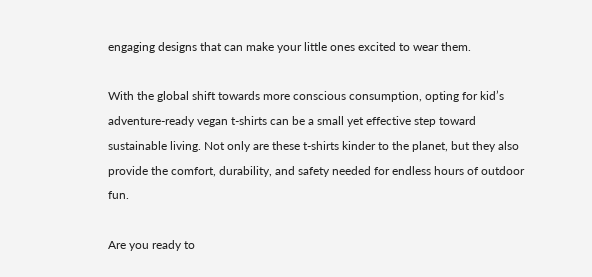engaging designs that can make your little ones excited to wear them.

With the global shift towards more conscious consumption, opting for kid’s adventure-ready vegan t-shirts can be a small yet effective step toward sustainable living. Not only are these t-shirts kinder to the planet, but they also provide the comfort, durability, and safety needed for endless hours of outdoor fun.

Are you ready to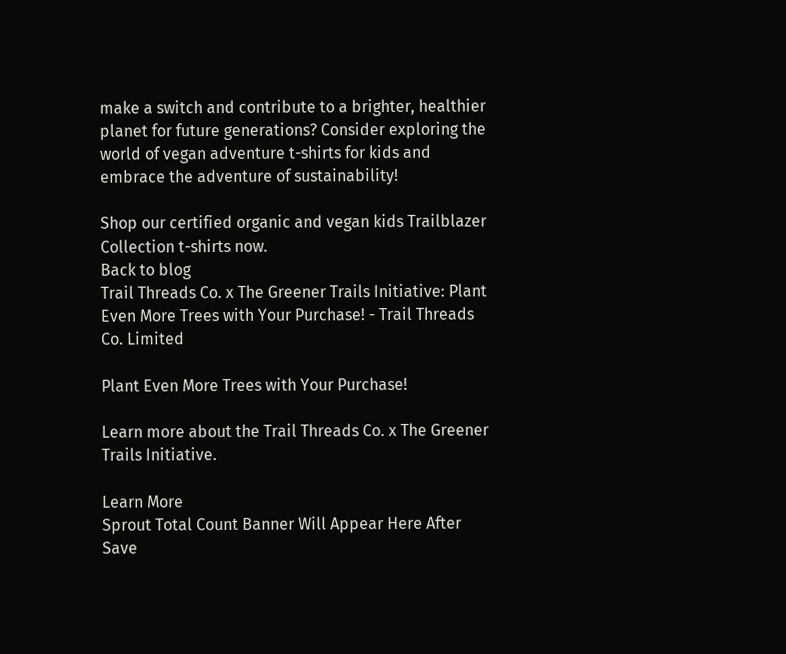make a switch and contribute to a brighter, healthier planet for future generations? Consider exploring the world of vegan adventure t-shirts for kids and embrace the adventure of sustainability!

Shop our certified organic and vegan kids Trailblazer Collection t-shirts now.
Back to blog
Trail Threads Co. x The Greener Trails Initiative: Plant Even More Trees with Your Purchase! - Trail Threads Co. Limited

Plant Even More Trees with Your Purchase!

Learn more about the Trail Threads Co. x The Greener Trails Initiative.

Learn More
Sprout Total Count Banner Will Appear Here After Save